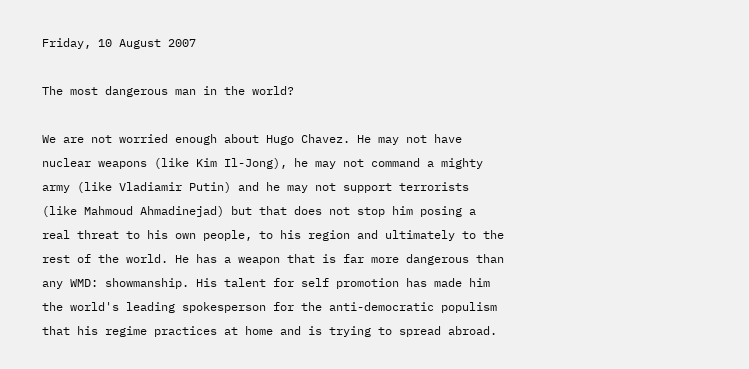Friday, 10 August 2007

The most dangerous man in the world?

We are not worried enough about Hugo Chavez. He may not have nuclear weapons (like Kim Il-Jong), he may not command a mighty army (like Vladiamir Putin) and he may not support terrorists (like Mahmoud Ahmadinejad) but that does not stop him posing a real threat to his own people, to his region and ultimately to the rest of the world. He has a weapon that is far more dangerous than any WMD: showmanship. His talent for self promotion has made him the world's leading spokesperson for the anti-democratic populism that his regime practices at home and is trying to spread abroad.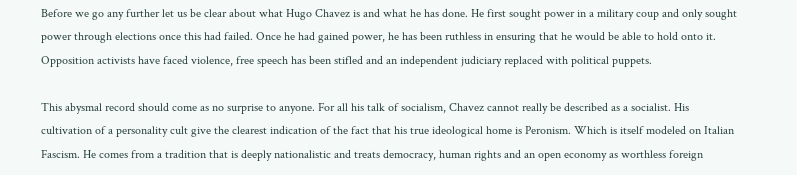Before we go any further let us be clear about what Hugo Chavez is and what he has done. He first sought power in a military coup and only sought power through elections once this had failed. Once he had gained power, he has been ruthless in ensuring that he would be able to hold onto it. Opposition activists have faced violence, free speech has been stifled and an independent judiciary replaced with political puppets.

This abysmal record should come as no surprise to anyone. For all his talk of socialism, Chavez cannot really be described as a socialist. His cultivation of a personality cult give the clearest indication of the fact that his true ideological home is Peronism. Which is itself modeled on Italian Fascism. He comes from a tradition that is deeply nationalistic and treats democracy, human rights and an open economy as worthless foreign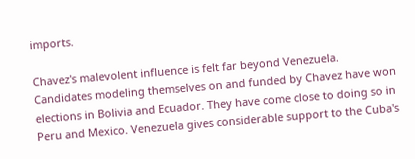imports.

Chavez's malevolent influence is felt far beyond Venezuela. Candidates modeling themselves on and funded by Chavez have won elections in Bolivia and Ecuador. They have come close to doing so in Peru and Mexico. Venezuela gives considerable support to the Cuba's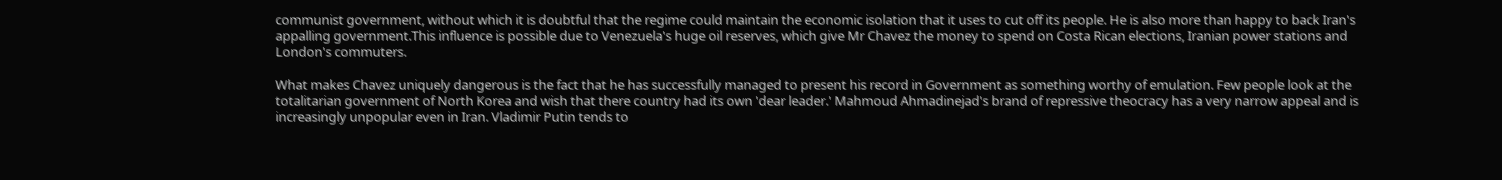communist government, without which it is doubtful that the regime could maintain the economic isolation that it uses to cut off its people. He is also more than happy to back Iran's appalling government.This influence is possible due to Venezuela's huge oil reserves, which give Mr Chavez the money to spend on Costa Rican elections, Iranian power stations and London's commuters.

What makes Chavez uniquely dangerous is the fact that he has successfully managed to present his record in Government as something worthy of emulation. Few people look at the totalitarian government of North Korea and wish that there country had its own 'dear leader.' Mahmoud Ahmadinejad's brand of repressive theocracy has a very narrow appeal and is increasingly unpopular even in Iran. Vladimir Putin tends to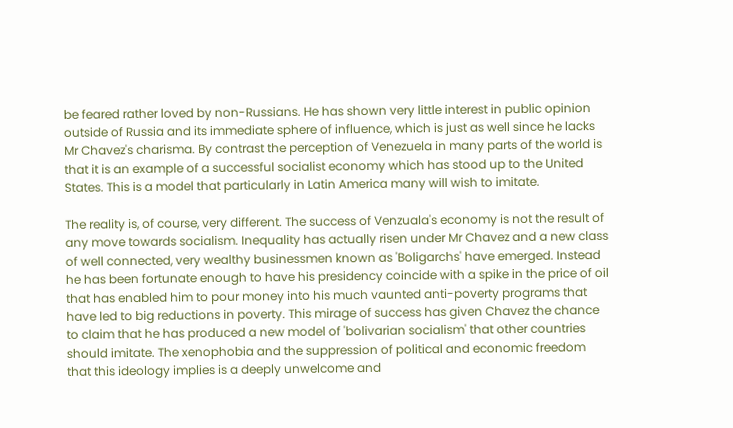be feared rather loved by non-Russians. He has shown very little interest in public opinion outside of Russia and its immediate sphere of influence, which is just as well since he lacks Mr Chavez's charisma. By contrast the perception of Venezuela in many parts of the world is that it is an example of a successful socialist economy which has stood up to the United States. This is a model that particularly in Latin America many will wish to imitate.

The reality is, of course, very different. The success of Venzuala's economy is not the result of any move towards socialism. Inequality has actually risen under Mr Chavez and a new class of well connected, very wealthy businessmen known as 'Boligarchs' have emerged. Instead he has been fortunate enough to have his presidency coincide with a spike in the price of oil that has enabled him to pour money into his much vaunted anti-poverty programs that have led to big reductions in poverty. This mirage of success has given Chavez the chance to claim that he has produced a new model of 'bolivarian socialism' that other countries should imitate. The xenophobia and the suppression of political and economic freedom that this ideology implies is a deeply unwelcome and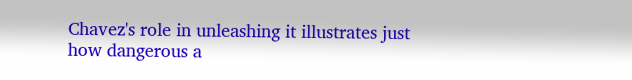Chavez's role in unleashing it illustrates just how dangerous a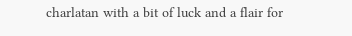charlatan with a bit of luck and a flair for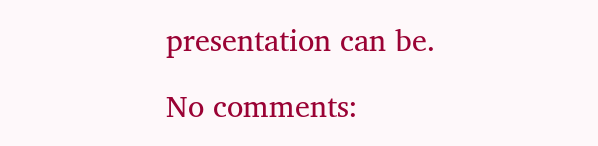presentation can be.

No comments: